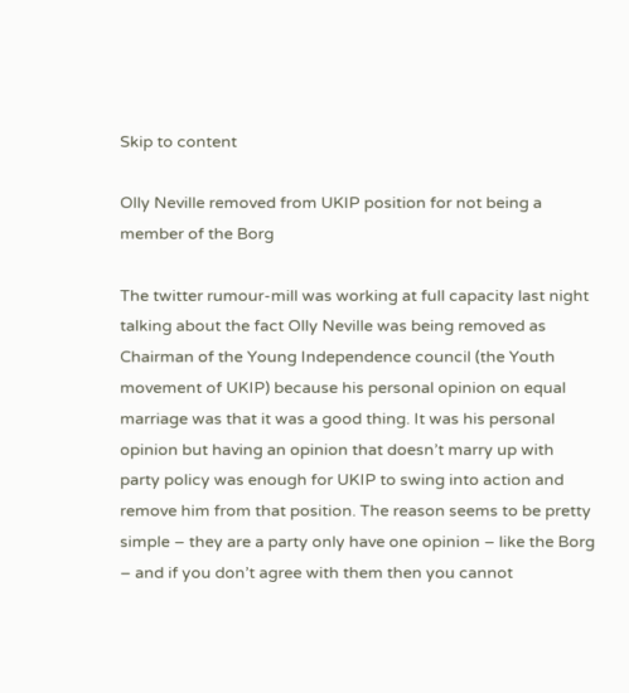Skip to content

Olly Neville removed from UKIP position for not being a member of the Borg

The twitter rumour-mill was working at full capacity last night talking about the fact Olly Neville was being removed as Chairman of the Young Independence council (the Youth movement of UKIP) because his personal opinion on equal marriage was that it was a good thing. It was his personal opinion but having an opinion that doesn’t marry up with party policy was enough for UKIP to swing into action and remove him from that position. The reason seems to be pretty simple – they are a party only have one opinion – like the Borg – and if you don’t agree with them then you cannot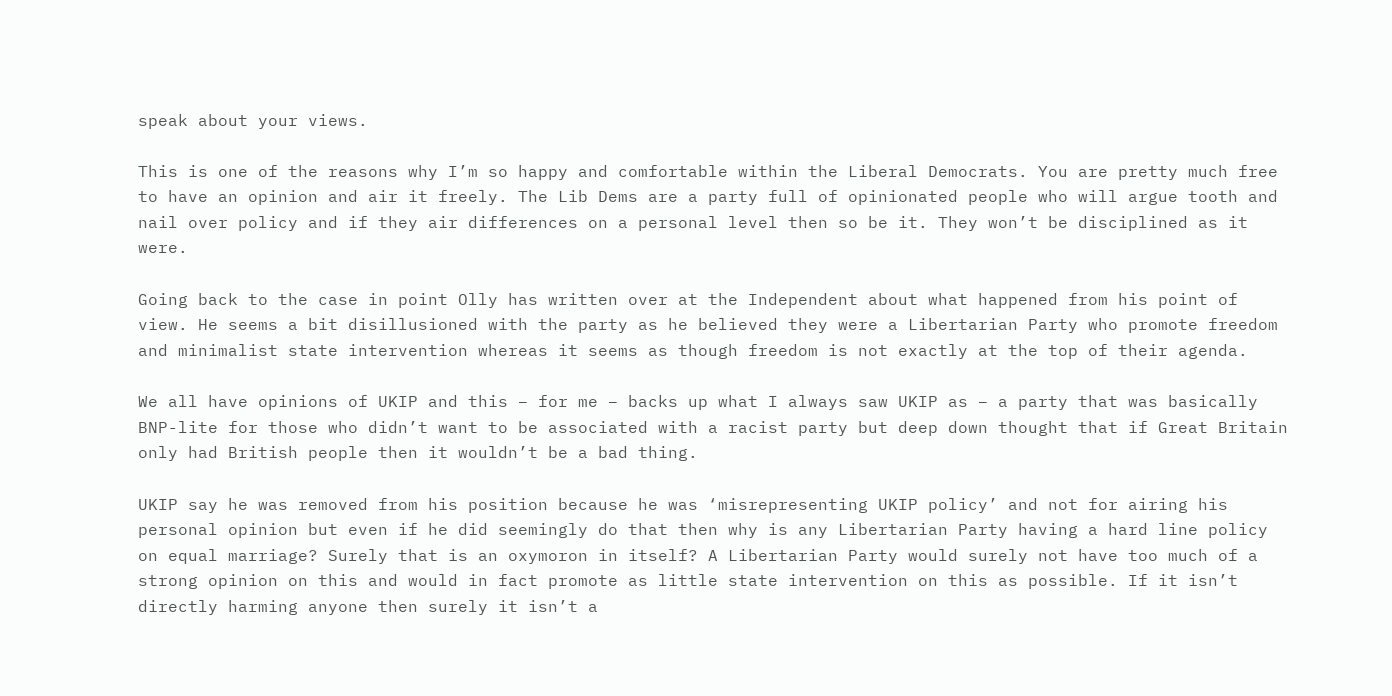speak about your views.

This is one of the reasons why I’m so happy and comfortable within the Liberal Democrats. You are pretty much free to have an opinion and air it freely. The Lib Dems are a party full of opinionated people who will argue tooth and nail over policy and if they air differences on a personal level then so be it. They won’t be disciplined as it were.

Going back to the case in point Olly has written over at the Independent about what happened from his point of view. He seems a bit disillusioned with the party as he believed they were a Libertarian Party who promote freedom and minimalist state intervention whereas it seems as though freedom is not exactly at the top of their agenda.

We all have opinions of UKIP and this – for me – backs up what I always saw UKIP as – a party that was basically BNP-lite for those who didn’t want to be associated with a racist party but deep down thought that if Great Britain only had British people then it wouldn’t be a bad thing.

UKIP say he was removed from his position because he was ‘misrepresenting UKIP policy’ and not for airing his personal opinion but even if he did seemingly do that then why is any Libertarian Party having a hard line policy on equal marriage? Surely that is an oxymoron in itself? A Libertarian Party would surely not have too much of a strong opinion on this and would in fact promote as little state intervention on this as possible. If it isn’t directly harming anyone then surely it isn’t a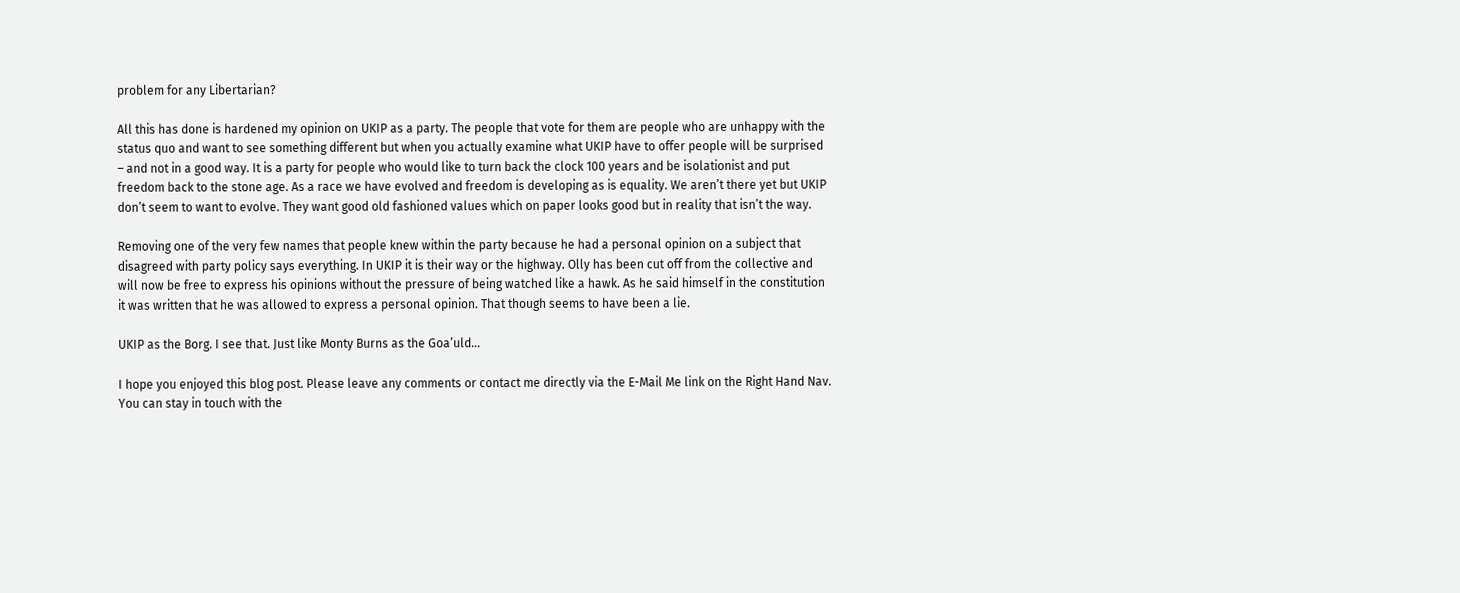problem for any Libertarian?

All this has done is hardened my opinion on UKIP as a party. The people that vote for them are people who are unhappy with the status quo and want to see something different but when you actually examine what UKIP have to offer people will be surprised – and not in a good way. It is a party for people who would like to turn back the clock 100 years and be isolationist and put freedom back to the stone age. As a race we have evolved and freedom is developing as is equality. We aren’t there yet but UKIP don’t seem to want to evolve. They want good old fashioned values which on paper looks good but in reality that isn’t the way.

Removing one of the very few names that people knew within the party because he had a personal opinion on a subject that disagreed with party policy says everything. In UKIP it is their way or the highway. Olly has been cut off from the collective and will now be free to express his opinions without the pressure of being watched like a hawk. As he said himself in the constitution it was written that he was allowed to express a personal opinion. That though seems to have been a lie.

UKIP as the Borg. I see that. Just like Monty Burns as the Goa’uld…

I hope you enjoyed this blog post. Please leave any comments or contact me directly via the E-Mail Me link on the Right Hand Nav. You can stay in touch with the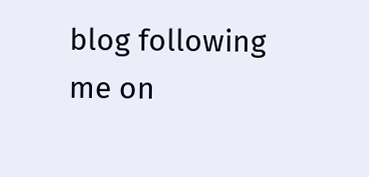blog following me on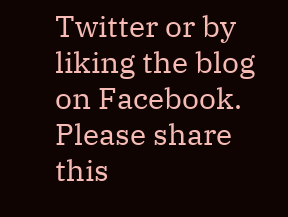Twitter or by liking the blog on Facebook. Please share this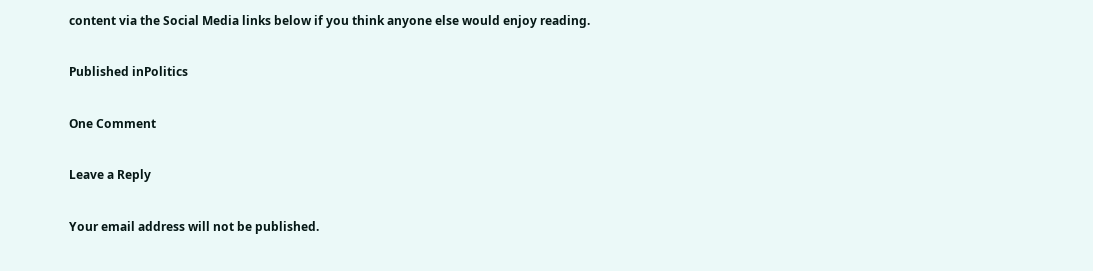content via the Social Media links below if you think anyone else would enjoy reading.

Published inPolitics

One Comment

Leave a Reply

Your email address will not be published.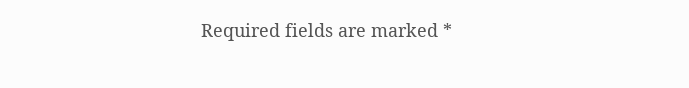Required fields are marked *